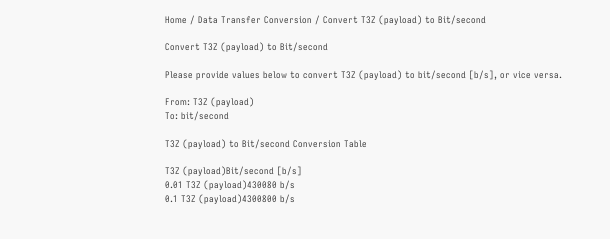Home / Data Transfer Conversion / Convert T3Z (payload) to Bit/second

Convert T3Z (payload) to Bit/second

Please provide values below to convert T3Z (payload) to bit/second [b/s], or vice versa.

From: T3Z (payload)
To: bit/second

T3Z (payload) to Bit/second Conversion Table

T3Z (payload)Bit/second [b/s]
0.01 T3Z (payload)430080 b/s
0.1 T3Z (payload)4300800 b/s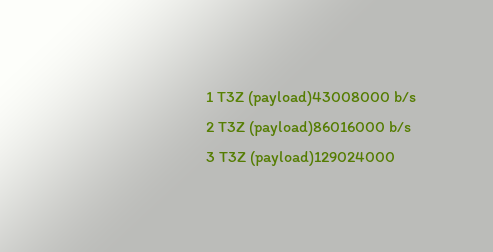1 T3Z (payload)43008000 b/s
2 T3Z (payload)86016000 b/s
3 T3Z (payload)129024000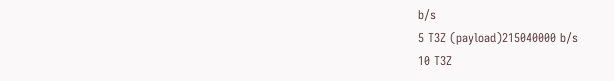b/s
5 T3Z (payload)215040000 b/s
10 T3Z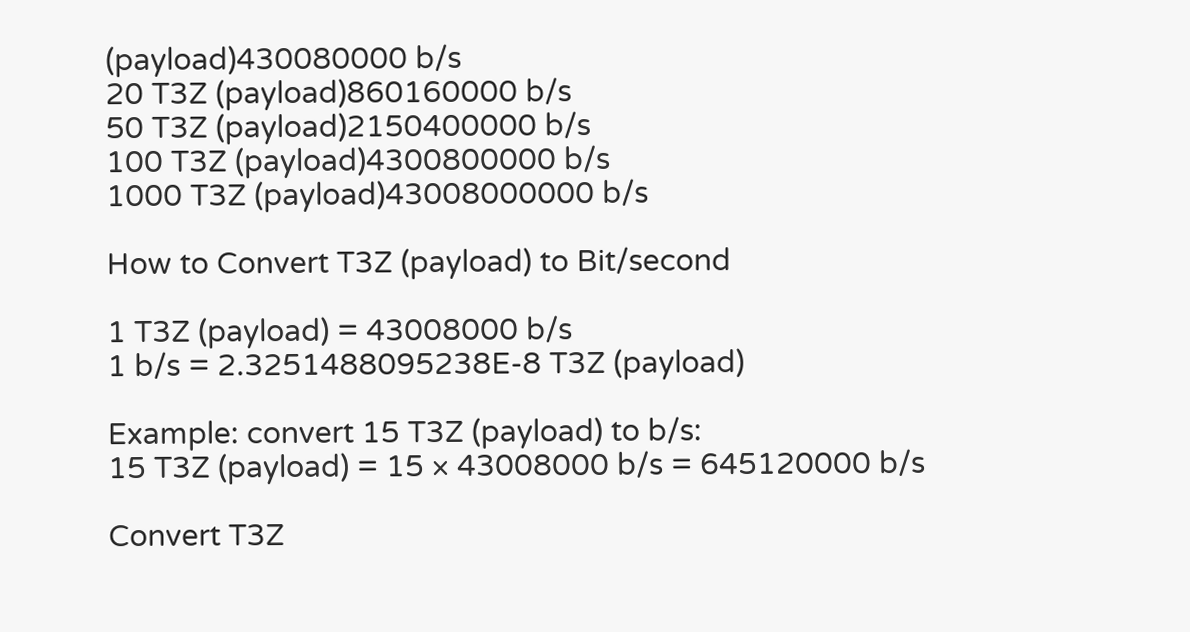(payload)430080000 b/s
20 T3Z (payload)860160000 b/s
50 T3Z (payload)2150400000 b/s
100 T3Z (payload)4300800000 b/s
1000 T3Z (payload)43008000000 b/s

How to Convert T3Z (payload) to Bit/second

1 T3Z (payload) = 43008000 b/s
1 b/s = 2.3251488095238E-8 T3Z (payload)

Example: convert 15 T3Z (payload) to b/s:
15 T3Z (payload) = 15 × 43008000 b/s = 645120000 b/s

Convert T3Z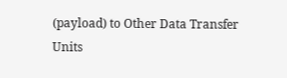(payload) to Other Data Transfer Units